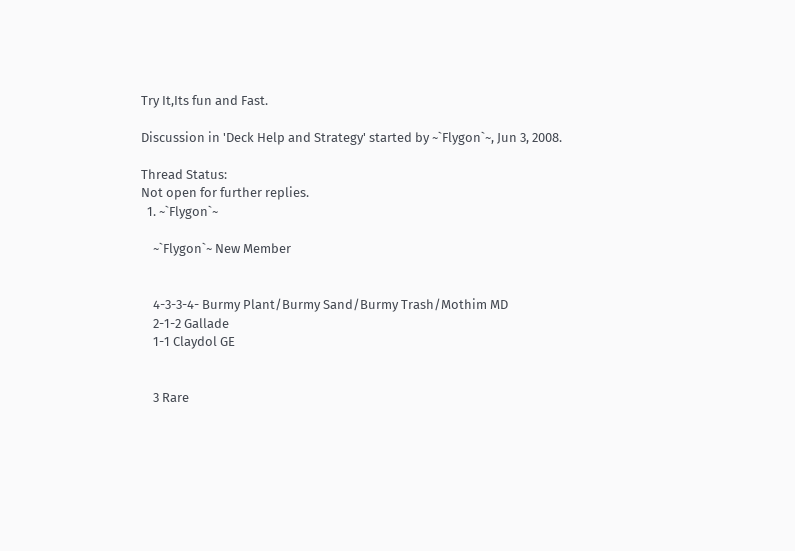Try It,Its fun and Fast.

Discussion in 'Deck Help and Strategy' started by ~`Flygon`~, Jun 3, 2008.

Thread Status:
Not open for further replies.
  1. ~`Flygon`~

    ~`Flygon`~ New Member


    4-3-3-4- Burmy Plant/Burmy Sand/Burmy Trash/Mothim MD
    2-1-2 Gallade
    1-1 Claydol GE


    3 Rare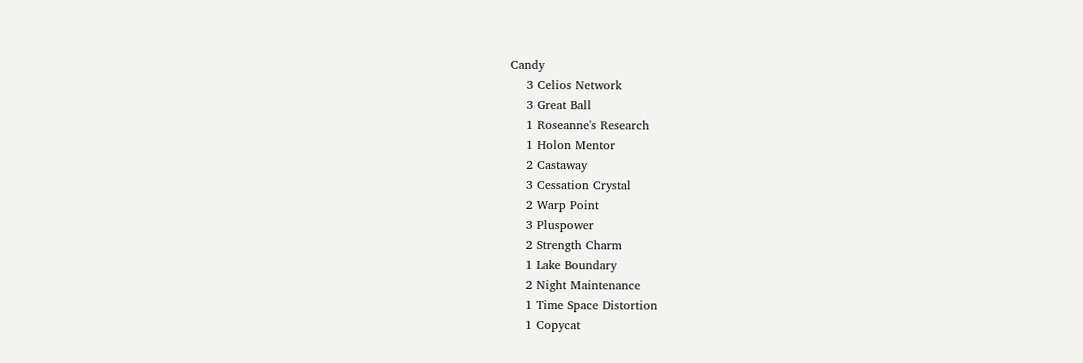Candy
    3 Celios Network
    3 Great Ball
    1 Roseanne's Research
    1 Holon Mentor
    2 Castaway
    3 Cessation Crystal
    2 Warp Point
    3 Pluspower
    2 Strength Charm
    1 Lake Boundary
    2 Night Maintenance
    1 Time Space Distortion
    1 Copycat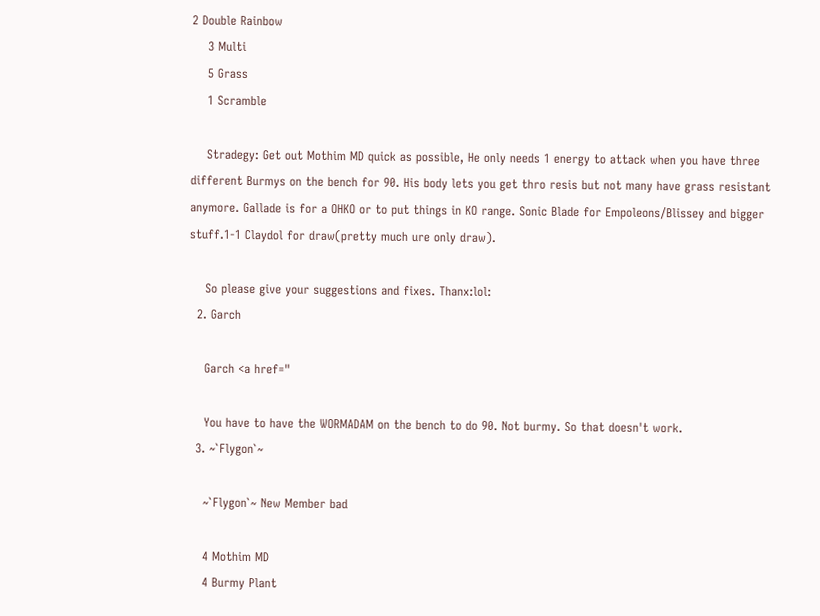2 Double Rainbow
    3 Multi
    5 Grass
    1 Scramble

    Stradegy: Get out Mothim MD quick as possible, He only needs 1 energy to attack when you have three different Burmys on the bench for 90. His body lets you get thro resis but not many have grass resistant anymore. Gallade is for a OHKO or to put things in KO range. Sonic Blade for Empoleons/Blissey and bigger stuff.1-1 Claydol for draw(pretty much ure only draw).

    So please give your suggestions and fixes. Thanx:lol:
  2. Garch

    Garch <a href="

    You have to have the WORMADAM on the bench to do 90. Not burmy. So that doesn't work.
  3. ~`Flygon`~

    ~`Flygon`~ New Member bad

    4 Mothim MD
    4 Burmy Plant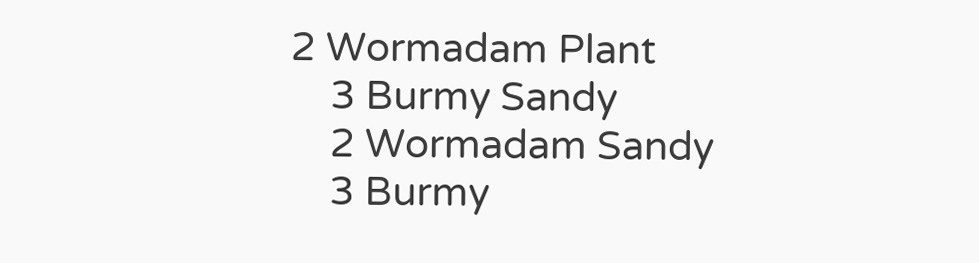2 Wormadam Plant
    3 Burmy Sandy
    2 Wormadam Sandy
    3 Burmy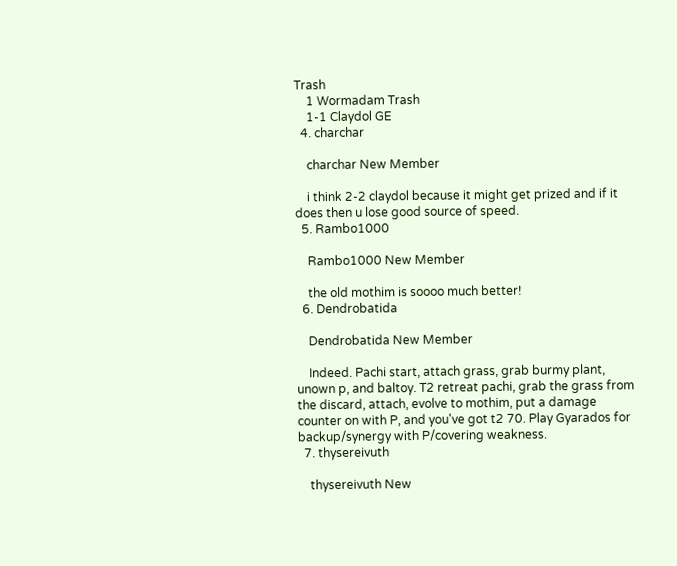Trash
    1 Wormadam Trash
    1-1 Claydol GE
  4. charchar

    charchar New Member

    i think 2-2 claydol because it might get prized and if it does then u lose good source of speed.
  5. Rambo1000

    Rambo1000 New Member

    the old mothim is soooo much better!
  6. Dendrobatida

    Dendrobatida New Member

    Indeed. Pachi start, attach grass, grab burmy plant, unown p, and baltoy. T2 retreat pachi, grab the grass from the discard, attach, evolve to mothim, put a damage counter on with P, and you've got t2 70. Play Gyarados for backup/synergy with P/covering weakness.
  7. thysereivuth

    thysereivuth New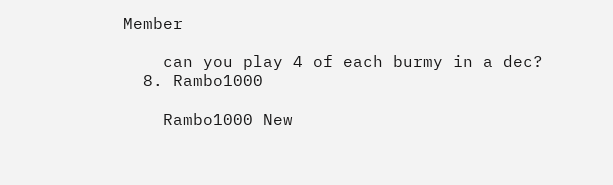Member

    can you play 4 of each burmy in a dec?
  8. Rambo1000

    Rambo1000 New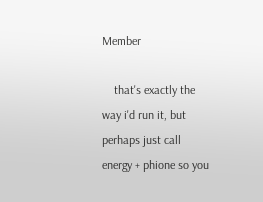Member

    that's exactly the way i'd run it, but perhaps just call energy + phione so you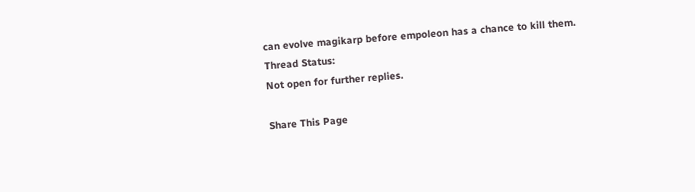can evolve magikarp before empoleon has a chance to kill them.
Thread Status:
Not open for further replies.

Share This Page